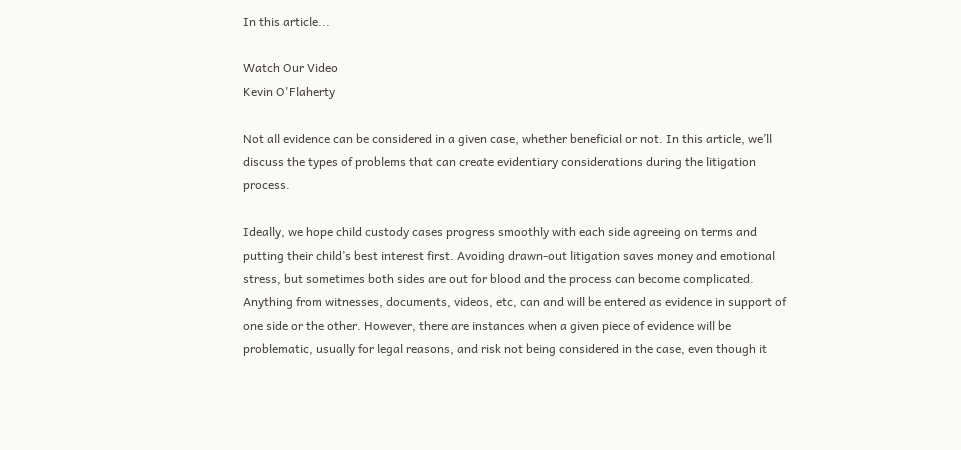In this article...

Watch Our Video
Kevin O'Flaherty

Not all evidence can be considered in a given case, whether beneficial or not. In this article, we’ll discuss the types of problems that can create evidentiary considerations during the litigation process.

Ideally, we hope child custody cases progress smoothly with each side agreeing on terms and putting their child’s best interest first. Avoiding drawn-out litigation saves money and emotional stress, but sometimes both sides are out for blood and the process can become complicated. Anything from witnesses, documents, videos, etc, can and will be entered as evidence in support of one side or the other. However, there are instances when a given piece of evidence will be problematic, usually for legal reasons, and risk not being considered in the case, even though it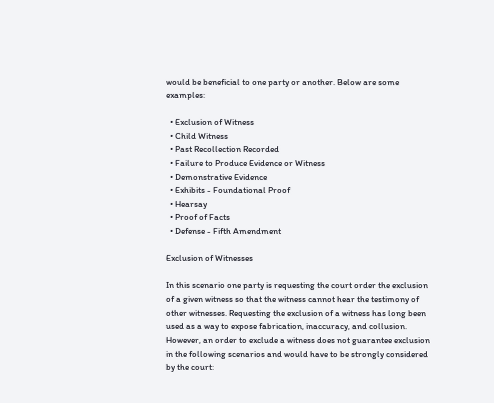would be beneficial to one party or another. Below are some examples:

  • Exclusion of Witness
  • Child Witness
  • Past Recollection Recorded
  • Failure to Produce Evidence or Witness
  • Demonstrative Evidence
  • Exhibits - Foundational Proof
  • Hearsay
  • Proof of Facts
  • Defense - Fifth Amendment

Exclusion of Witnesses

In this scenario one party is requesting the court order the exclusion of a given witness so that the witness cannot hear the testimony of other witnesses. Requesting the exclusion of a witness has long been used as a way to expose fabrication, inaccuracy, and collusion. However, an order to exclude a witness does not guarantee exclusion in the following scenarios and would have to be strongly considered by the court: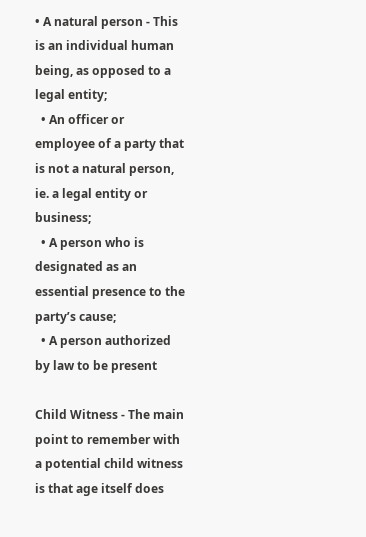• A natural person - This is an individual human being, as opposed to a legal entity;
  • An officer or employee of a party that is not a natural person, ie. a legal entity or business;
  • A person who is designated as an essential presence to the party’s cause;
  • A person authorized by law to be present

Child Witness - The main point to remember with a potential child witness is that age itself does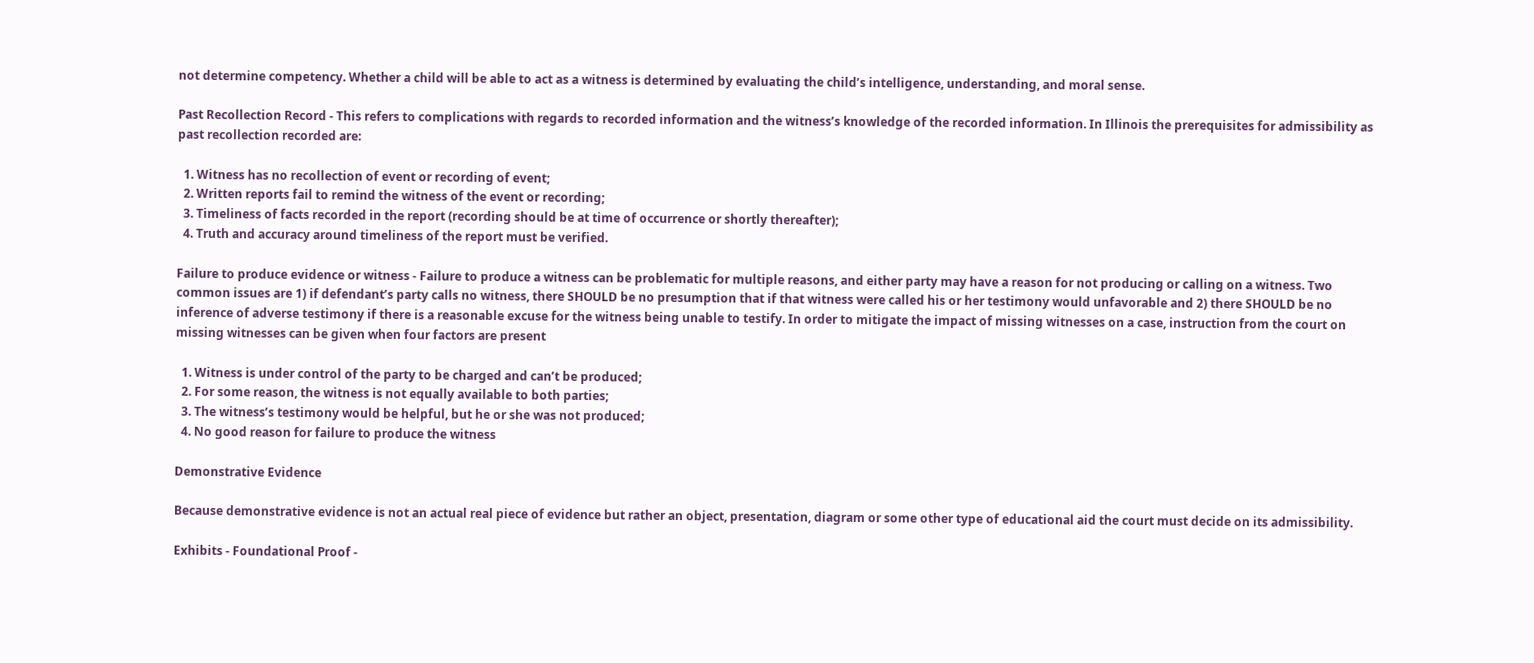not determine competency. Whether a child will be able to act as a witness is determined by evaluating the child’s intelligence, understanding, and moral sense.

Past Recollection Record - This refers to complications with regards to recorded information and the witness’s knowledge of the recorded information. In Illinois the prerequisites for admissibility as past recollection recorded are:

  1. Witness has no recollection of event or recording of event;
  2. Written reports fail to remind the witness of the event or recording;
  3. Timeliness of facts recorded in the report (recording should be at time of occurrence or shortly thereafter);
  4. Truth and accuracy around timeliness of the report must be verified.

Failure to produce evidence or witness - Failure to produce a witness can be problematic for multiple reasons, and either party may have a reason for not producing or calling on a witness. Two common issues are 1) if defendant’s party calls no witness, there SHOULD be no presumption that if that witness were called his or her testimony would unfavorable and 2) there SHOULD be no inference of adverse testimony if there is a reasonable excuse for the witness being unable to testify. In order to mitigate the impact of missing witnesses on a case, instruction from the court on missing witnesses can be given when four factors are present

  1. Witness is under control of the party to be charged and can’t be produced;
  2. For some reason, the witness is not equally available to both parties;
  3. The witness’s testimony would be helpful, but he or she was not produced;
  4. No good reason for failure to produce the witness

Demonstrative Evidence

Because demonstrative evidence is not an actual real piece of evidence but rather an object, presentation, diagram or some other type of educational aid the court must decide on its admissibility.

Exhibits - Foundational Proof -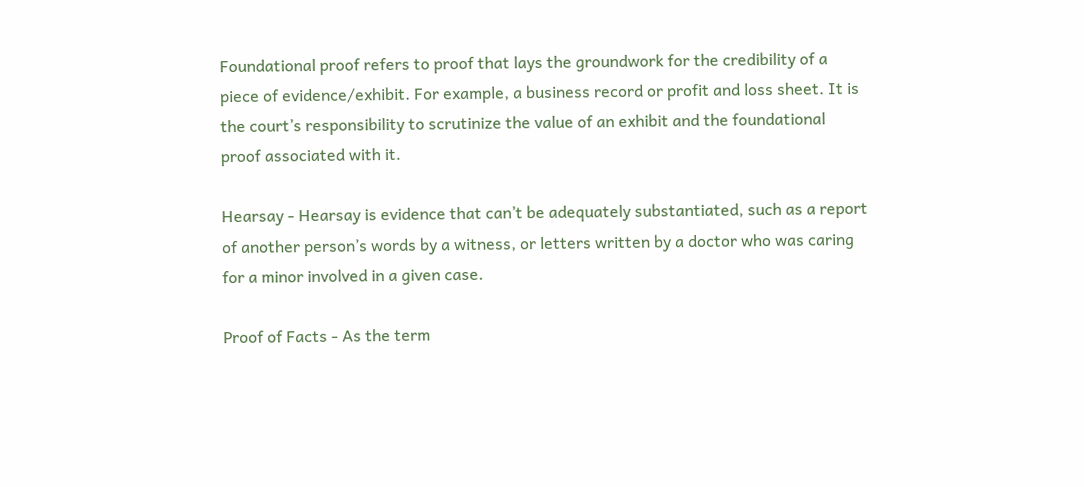Foundational proof refers to proof that lays the groundwork for the credibility of a piece of evidence/exhibit. For example, a business record or profit and loss sheet. It is the court’s responsibility to scrutinize the value of an exhibit and the foundational proof associated with it.

Hearsay - Hearsay is evidence that can’t be adequately substantiated, such as a report of another person’s words by a witness, or letters written by a doctor who was caring for a minor involved in a given case.

Proof of Facts - As the term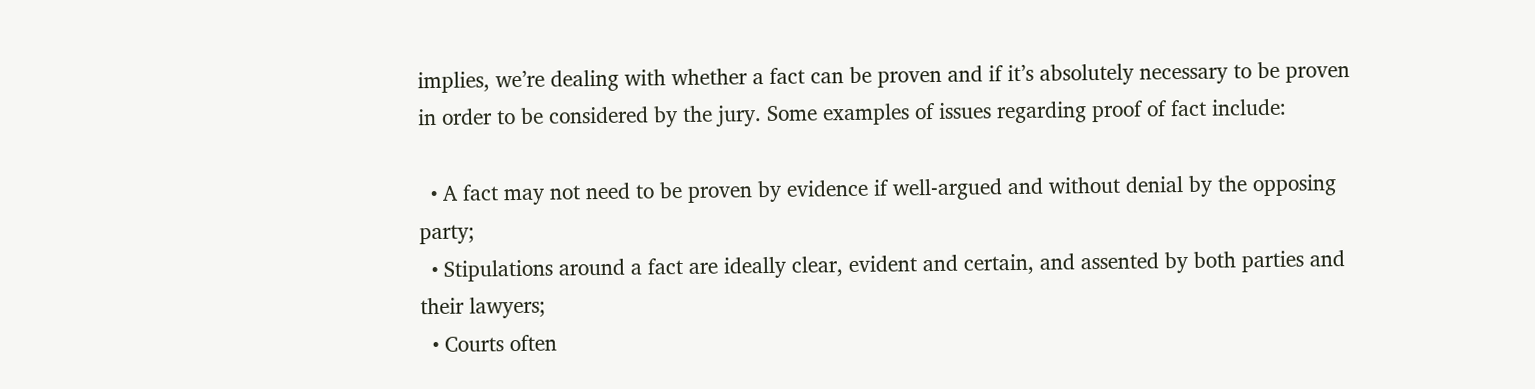implies, we’re dealing with whether a fact can be proven and if it’s absolutely necessary to be proven in order to be considered by the jury. Some examples of issues regarding proof of fact include:

  • A fact may not need to be proven by evidence if well-argued and without denial by the opposing party;
  • Stipulations around a fact are ideally clear, evident and certain, and assented by both parties and their lawyers;
  • Courts often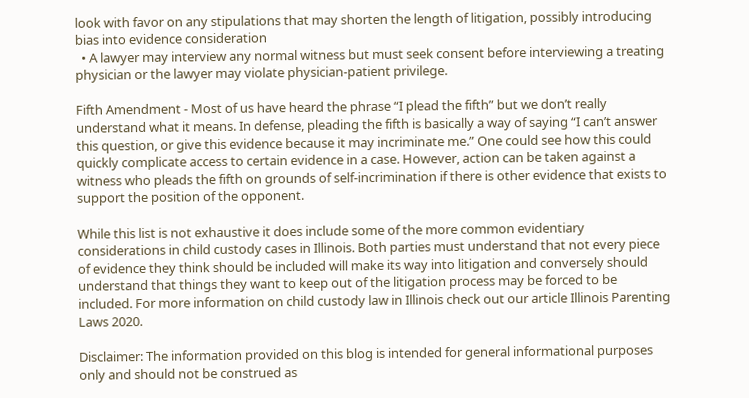look with favor on any stipulations that may shorten the length of litigation, possibly introducing bias into evidence consideration
  • A lawyer may interview any normal witness but must seek consent before interviewing a treating physician or the lawyer may violate physician-patient privilege.

Fifth Amendment - Most of us have heard the phrase “I plead the fifth” but we don’t really understand what it means. In defense, pleading the fifth is basically a way of saying “I can’t answer this question, or give this evidence because it may incriminate me.” One could see how this could quickly complicate access to certain evidence in a case. However, action can be taken against a witness who pleads the fifth on grounds of self-incrimination if there is other evidence that exists to support the position of the opponent.

While this list is not exhaustive it does include some of the more common evidentiary considerations in child custody cases in Illinois. Both parties must understand that not every piece of evidence they think should be included will make its way into litigation and conversely should understand that things they want to keep out of the litigation process may be forced to be included. For more information on child custody law in Illinois check out our article Illinois Parenting Laws 2020.

Disclaimer: The information provided on this blog is intended for general informational purposes only and should not be construed as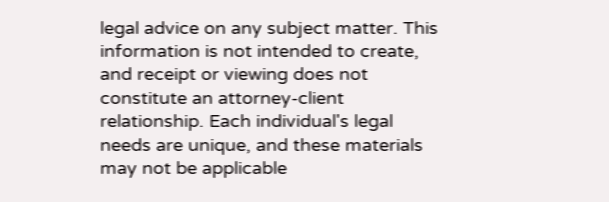legal advice on any subject matter. This information is not intended to create, and receipt or viewing does not constitute an attorney-client relationship. Each individual's legal needs are unique, and these materials may not be applicable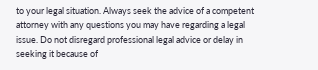to your legal situation. Always seek the advice of a competent attorney with any questions you may have regarding a legal issue. Do not disregard professional legal advice or delay in seeking it because of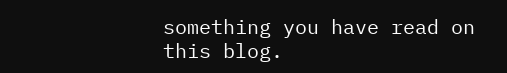something you have read on this blog.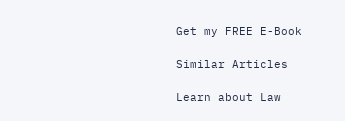Get my FREE E-Book

Similar Articles

Learn about Law